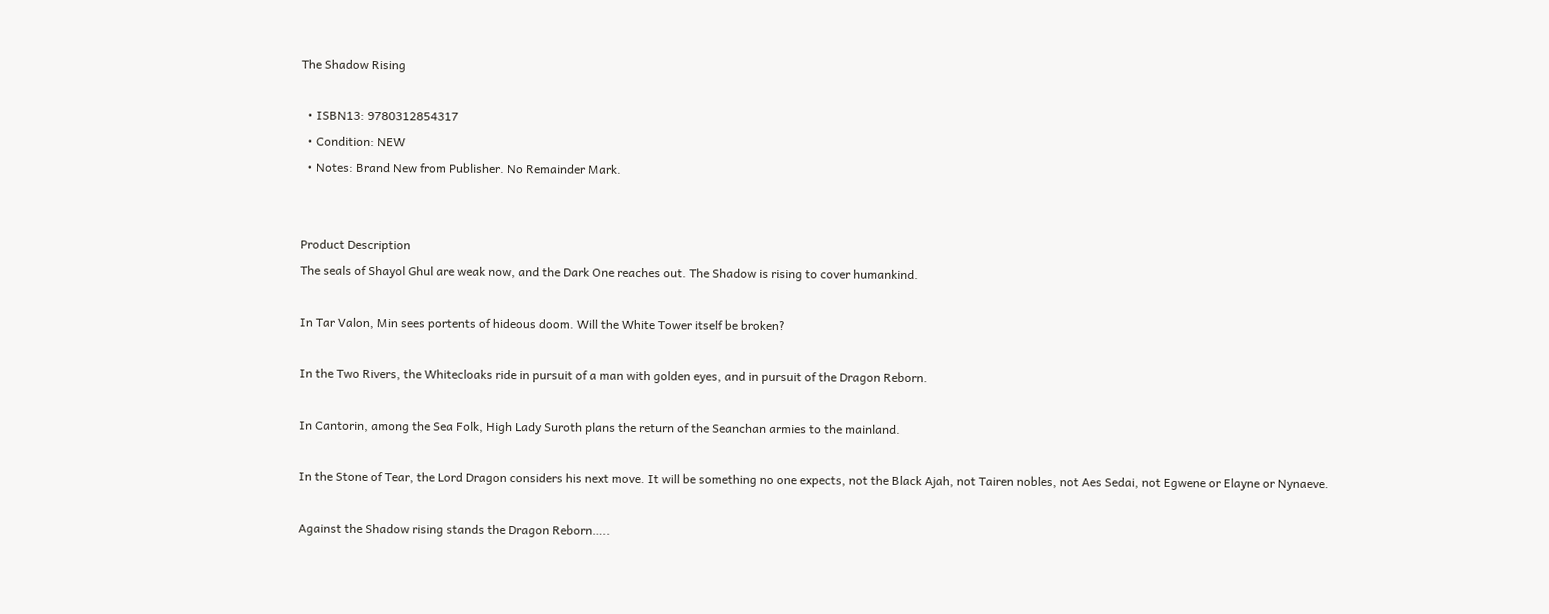The Shadow Rising

  • ISBN13: 9780312854317
  • Condition: NEW
  • Notes: Brand New from Publisher. No Remainder Mark.


Product Description
The seals of Shayol Ghul are weak now, and the Dark One reaches out. The Shadow is rising to cover humankind.

In Tar Valon, Min sees portents of hideous doom. Will the White Tower itself be broken?

In the Two Rivers, the Whitecloaks ride in pursuit of a man with golden eyes, and in pursuit of the Dragon Reborn.

In Cantorin, among the Sea Folk, High Lady Suroth plans the return of the Seanchan armies to the mainland.

In the Stone of Tear, the Lord Dragon considers his next move. It will be something no one expects, not the Black Ajah, not Tairen nobles, not Aes Sedai, not Egwene or Elayne or Nynaeve.

Against the Shadow rising stands the Dragon Reborn…..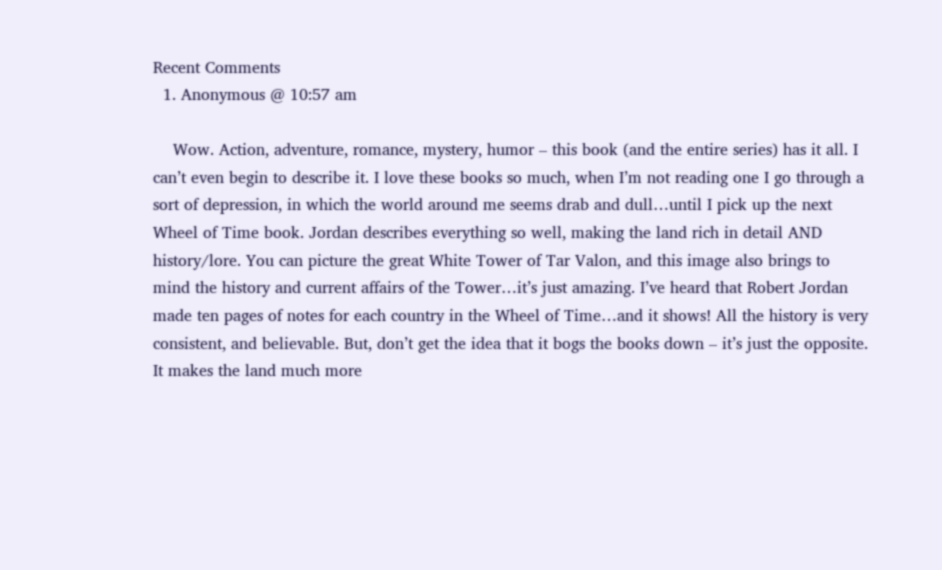Recent Comments
  1. Anonymous @ 10:57 am

    Wow. Action, adventure, romance, mystery, humor – this book (and the entire series) has it all. I can’t even begin to describe it. I love these books so much, when I’m not reading one I go through a sort of depression, in which the world around me seems drab and dull…until I pick up the next Wheel of Time book. Jordan describes everything so well, making the land rich in detail AND history/lore. You can picture the great White Tower of Tar Valon, and this image also brings to mind the history and current affairs of the Tower…it’s just amazing. I’ve heard that Robert Jordan made ten pages of notes for each country in the Wheel of Time…and it shows! All the history is very consistent, and believable. But, don’t get the idea that it bogs the books down – it’s just the opposite. It makes the land much more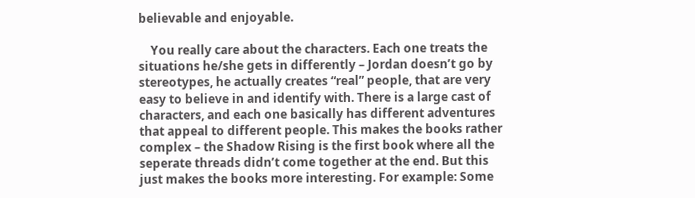believable and enjoyable.

    You really care about the characters. Each one treats the situations he/she gets in differently – Jordan doesn’t go by stereotypes, he actually creates “real” people, that are very easy to believe in and identify with. There is a large cast of characters, and each one basically has different adventures that appeal to different people. This makes the books rather complex – the Shadow Rising is the first book where all the seperate threads didn’t come together at the end. But this just makes the books more interesting. For example: Some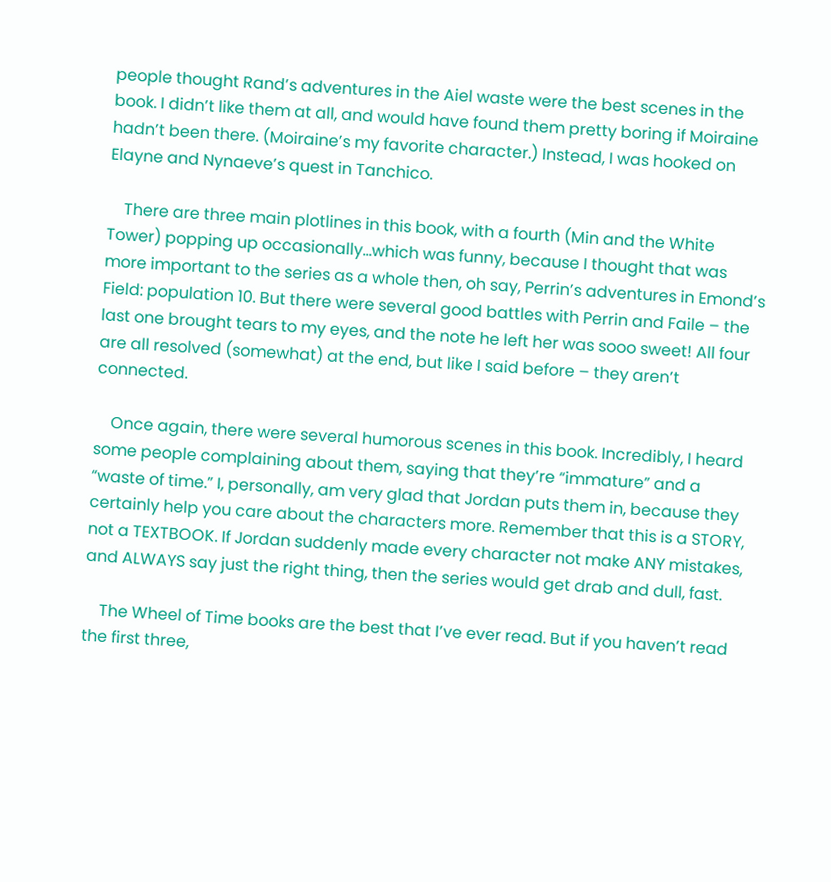people thought Rand’s adventures in the Aiel waste were the best scenes in the book. I didn’t like them at all, and would have found them pretty boring if Moiraine hadn’t been there. (Moiraine’s my favorite character.) Instead, I was hooked on Elayne and Nynaeve’s quest in Tanchico.

    There are three main plotlines in this book, with a fourth (Min and the White Tower) popping up occasionally…which was funny, because I thought that was more important to the series as a whole then, oh say, Perrin’s adventures in Emond’s Field: population 10. But there were several good battles with Perrin and Faile – the last one brought tears to my eyes, and the note he left her was sooo sweet! All four are all resolved (somewhat) at the end, but like I said before – they aren’t connected.

    Once again, there were several humorous scenes in this book. Incredibly, I heard some people complaining about them, saying that they’re “immature” and a “waste of time.” I, personally, am very glad that Jordan puts them in, because they certainly help you care about the characters more. Remember that this is a STORY, not a TEXTBOOK. If Jordan suddenly made every character not make ANY mistakes, and ALWAYS say just the right thing, then the series would get drab and dull, fast.

    The Wheel of Time books are the best that I’ve ever read. But if you haven’t read the first three,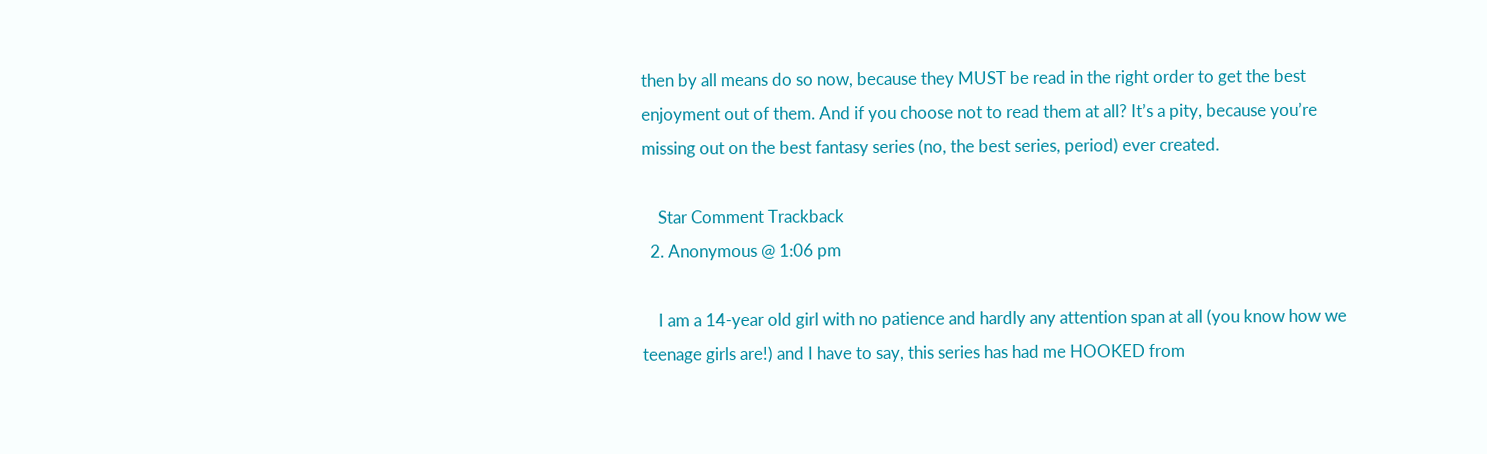then by all means do so now, because they MUST be read in the right order to get the best enjoyment out of them. And if you choose not to read them at all? It’s a pity, because you’re missing out on the best fantasy series (no, the best series, period) ever created.

    Star Comment Trackback
  2. Anonymous @ 1:06 pm

    I am a 14-year old girl with no patience and hardly any attention span at all (you know how we teenage girls are!) and I have to say, this series has had me HOOKED from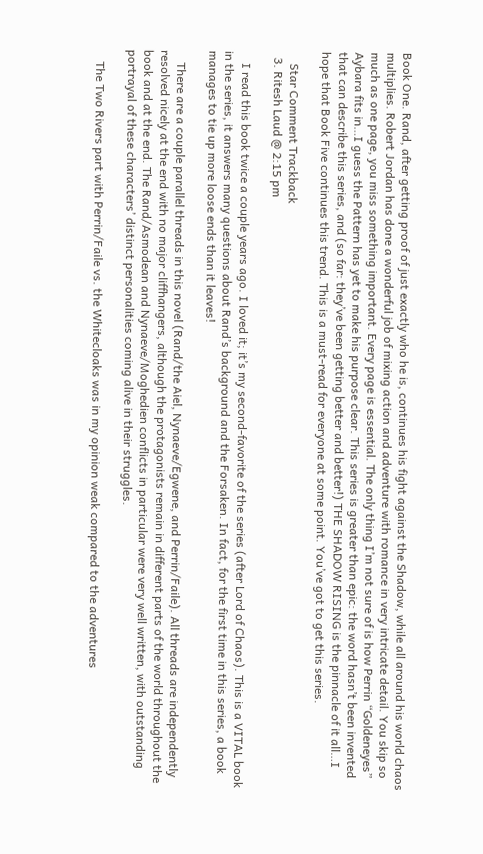Book One. Rand, after getting proof of just exactly who he is, continues his fight against the Shadow, while all around his world chaos multiplies. Robert Jordan has done a wonderful job of mixing action and adventure with romance in very intricate detail. You skip so much as one page, you miss something important. Every page is essential. The only thing I’m not sure of is how Perrin “Goldeneyes” Aybara fits in…I guess the Pattern has yet to make his purpose clear. This series is greater than epic: the word hasn’t been invented that can describe this series, and (so far: they’ve been getting better and better!) THE SHADOW RISING is the pinnacle of it all…I hope that Book Five continues this trend. This is a must-read for everyone at some point. You’ve got to get this series.

    Star Comment Trackback
  3. Ritesh Laud @ 2:15 pm

    I read this book twice a couple years ago. I loved it; it’s my second-favorite of the series (after Lord of Chaos). This is a VITAL book in the series, it answers many questions about Rand’s background and the Forsaken. In fact, for the first time in this series, a book manages to tie up more loose ends than it leaves!

    There are a couple parallel threads in this novel (Rand/the Aiel, Nynaeve/Egwene, and Perrin/Faile). All threads are independently resolved nicely at the end with no major cliffhangers, although the protagonists remain in different parts of the world throughout the book and at the end. The Rand/Asmodean and Nynaeve/Moghedien conflicts in particular were very well written, with outstanding portrayal of these characters’ distinct personalities coming alive in their struggles.

    The Two Rivers part with Perrin/Faile vs. the Whitecloaks was in my opinion weak compared to the adventures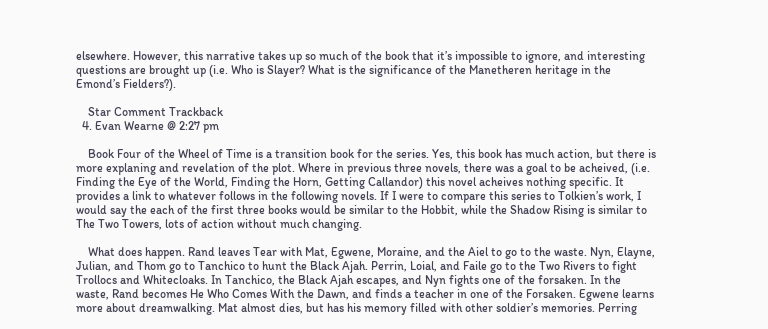elsewhere. However, this narrative takes up so much of the book that it’s impossible to ignore, and interesting questions are brought up (i.e. Who is Slayer? What is the significance of the Manetheren heritage in the Emond’s Fielders?).

    Star Comment Trackback
  4. Evan Wearne @ 2:27 pm

    Book Four of the Wheel of Time is a transition book for the series. Yes, this book has much action, but there is more explaning and revelation of the plot. Where in previous three novels, there was a goal to be acheived, (i.e. Finding the Eye of the World, Finding the Horn, Getting Callandor) this novel acheives nothing specific. It provides a link to whatever follows in the following novels. If I were to compare this series to Tolkien’s work, I would say the each of the first three books would be similar to the Hobbit, while the Shadow Rising is similar to The Two Towers, lots of action without much changing.

    What does happen. Rand leaves Tear with Mat, Egwene, Moraine, and the Aiel to go to the waste. Nyn, Elayne, Julian, and Thom go to Tanchico to hunt the Black Ajah. Perrin, Loial, and Faile go to the Two Rivers to fight Trollocs and Whitecloaks. In Tanchico, the Black Ajah escapes, and Nyn fights one of the forsaken. In the waste, Rand becomes He Who Comes With the Dawn, and finds a teacher in one of the Forsaken. Egwene learns more about dreamwalking. Mat almost dies, but has his memory filled with other soldier’s memories. Perring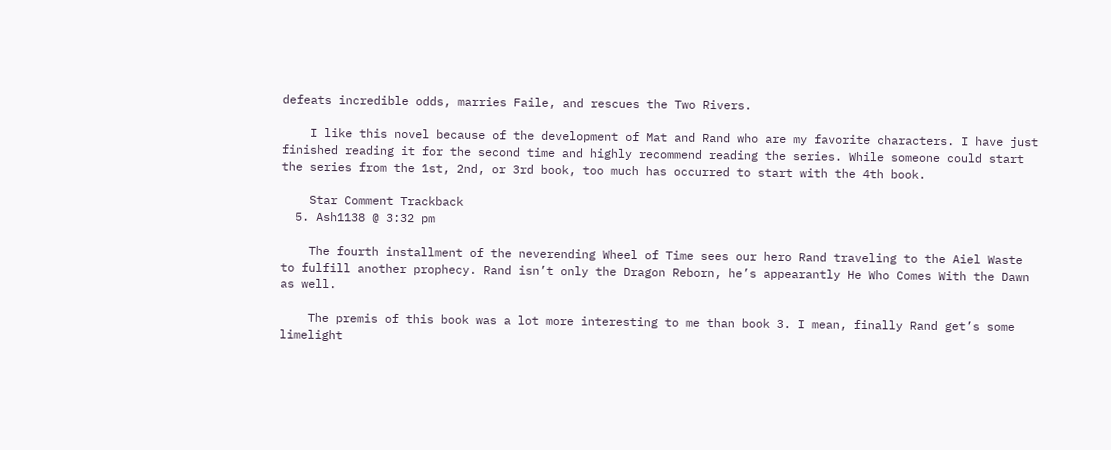defeats incredible odds, marries Faile, and rescues the Two Rivers.

    I like this novel because of the development of Mat and Rand who are my favorite characters. I have just finished reading it for the second time and highly recommend reading the series. While someone could start the series from the 1st, 2nd, or 3rd book, too much has occurred to start with the 4th book.

    Star Comment Trackback
  5. Ash1138 @ 3:32 pm

    The fourth installment of the neverending Wheel of Time sees our hero Rand traveling to the Aiel Waste to fulfill another prophecy. Rand isn’t only the Dragon Reborn, he’s appearantly He Who Comes With the Dawn as well.

    The premis of this book was a lot more interesting to me than book 3. I mean, finally Rand get’s some limelight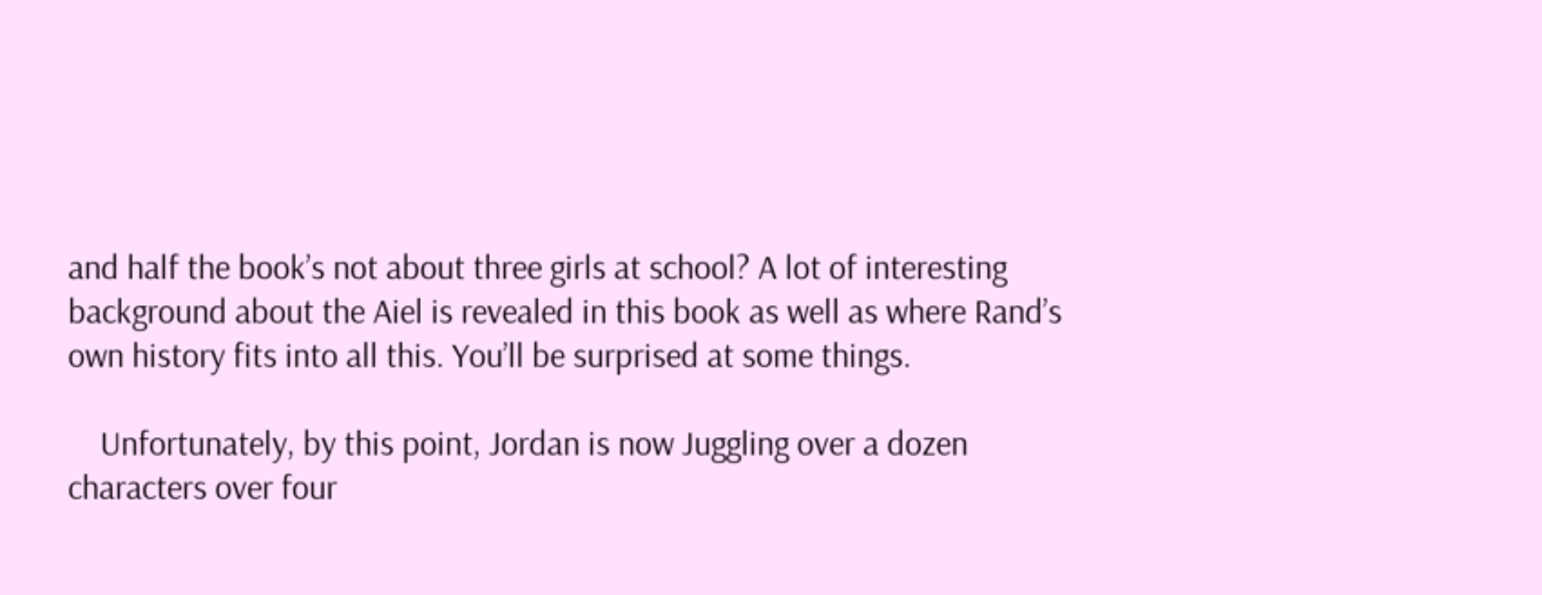and half the book’s not about three girls at school? A lot of interesting background about the Aiel is revealed in this book as well as where Rand’s own history fits into all this. You’ll be surprised at some things.

    Unfortunately, by this point, Jordan is now Juggling over a dozen characters over four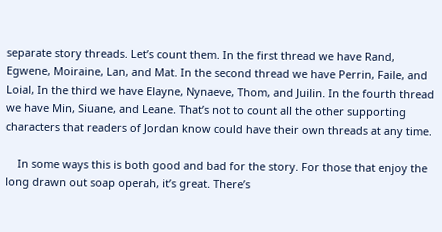separate story threads. Let’s count them. In the first thread we have Rand, Egwene, Moiraine, Lan, and Mat. In the second thread we have Perrin, Faile, and Loial, In the third we have Elayne, Nynaeve, Thom, and Juilin. In the fourth thread we have Min, Siuane, and Leane. That’s not to count all the other supporting characters that readers of Jordan know could have their own threads at any time.

    In some ways this is both good and bad for the story. For those that enjoy the long drawn out soap operah, it’s great. There’s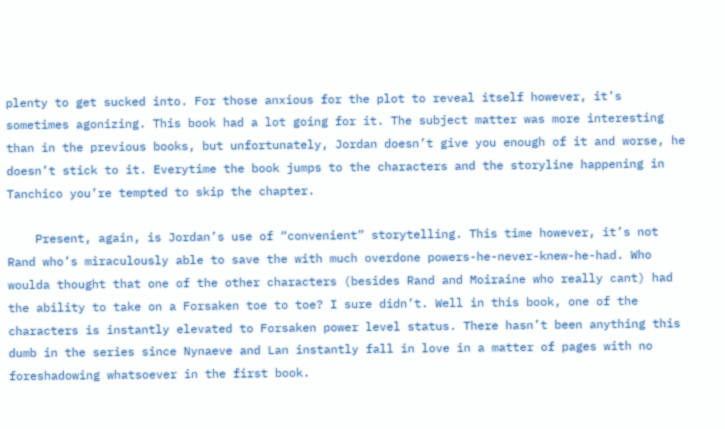plenty to get sucked into. For those anxious for the plot to reveal itself however, it’s sometimes agonizing. This book had a lot going for it. The subject matter was more interesting than in the previous books, but unfortunately, Jordan doesn’t give you enough of it and worse, he doesn’t stick to it. Everytime the book jumps to the characters and the storyline happening in Tanchico you’re tempted to skip the chapter.

    Present, again, is Jordan’s use of “convenient” storytelling. This time however, it’s not Rand who’s miraculously able to save the with much overdone powers-he-never-knew-he-had. Who woulda thought that one of the other characters (besides Rand and Moiraine who really cant) had the ability to take on a Forsaken toe to toe? I sure didn’t. Well in this book, one of the characters is instantly elevated to Forsaken power level status. There hasn’t been anything this dumb in the series since Nynaeve and Lan instantly fall in love in a matter of pages with no foreshadowing whatsoever in the first book.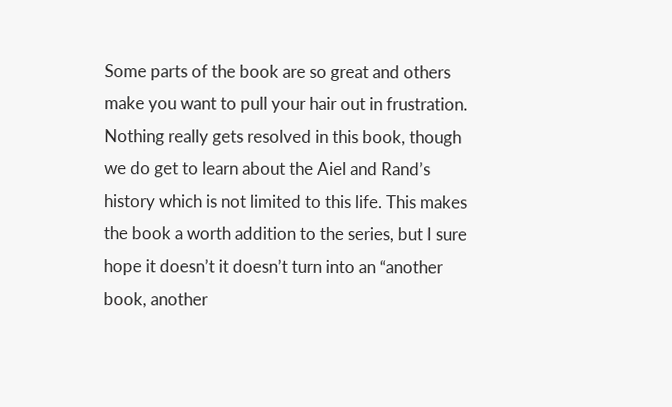Some parts of the book are so great and others make you want to pull your hair out in frustration. Nothing really gets resolved in this book, though we do get to learn about the Aiel and Rand’s history which is not limited to this life. This makes the book a worth addition to the series, but I sure hope it doesn’t it doesn’t turn into an “another book, another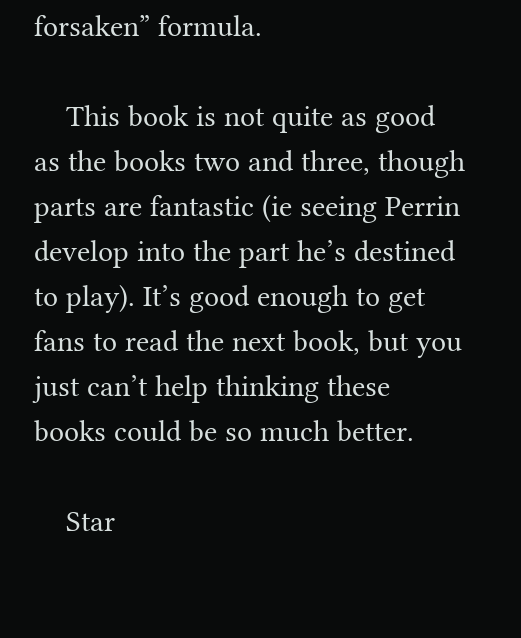forsaken” formula.

    This book is not quite as good as the books two and three, though parts are fantastic (ie seeing Perrin develop into the part he’s destined to play). It’s good enough to get fans to read the next book, but you just can’t help thinking these books could be so much better.

    Star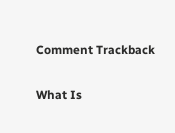Comment Trackback

What Is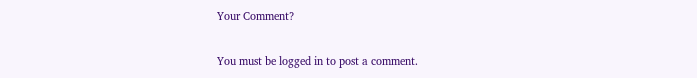Your Comment?

You must be logged in to post a comment.